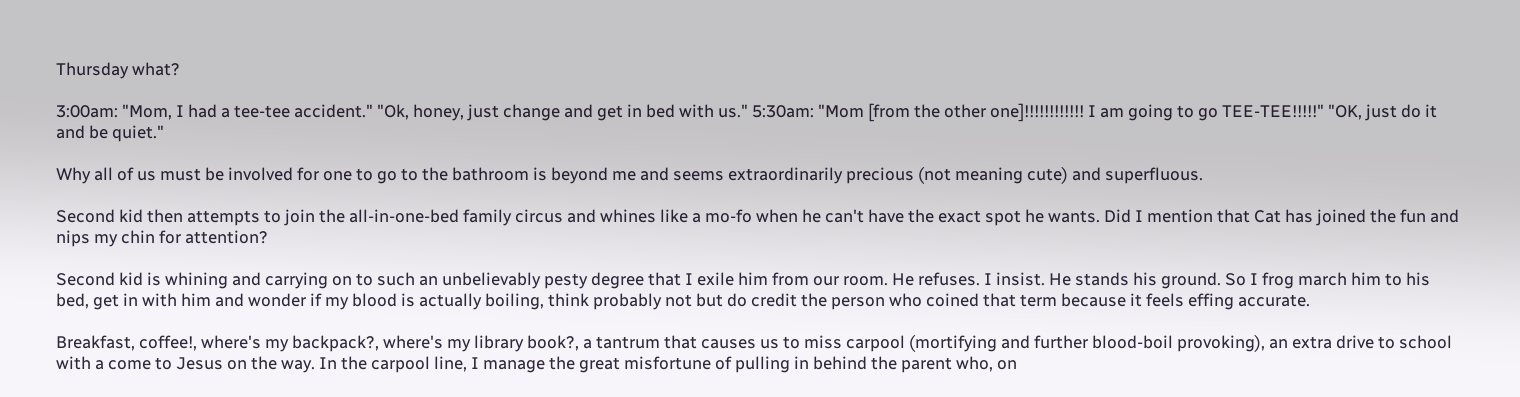Thursday what?

3:00am: "Mom, I had a tee-tee accident." "Ok, honey, just change and get in bed with us." 5:30am: "Mom [from the other one]!!!!!!!!!!!! I am going to go TEE-TEE!!!!!" "OK, just do it and be quiet."

Why all of us must be involved for one to go to the bathroom is beyond me and seems extraordinarily precious (not meaning cute) and superfluous.

Second kid then attempts to join the all-in-one-bed family circus and whines like a mo-fo when he can't have the exact spot he wants. Did I mention that Cat has joined the fun and nips my chin for attention?

Second kid is whining and carrying on to such an unbelievably pesty degree that I exile him from our room. He refuses. I insist. He stands his ground. So I frog march him to his bed, get in with him and wonder if my blood is actually boiling, think probably not but do credit the person who coined that term because it feels effing accurate.

Breakfast, coffee!, where's my backpack?, where's my library book?, a tantrum that causes us to miss carpool (mortifying and further blood-boil provoking), an extra drive to school with a come to Jesus on the way. In the carpool line, I manage the great misfortune of pulling in behind the parent who, on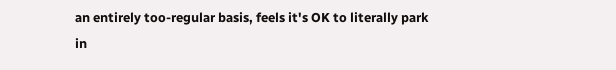an entirely too-regular basis, feels it's OK to literally park in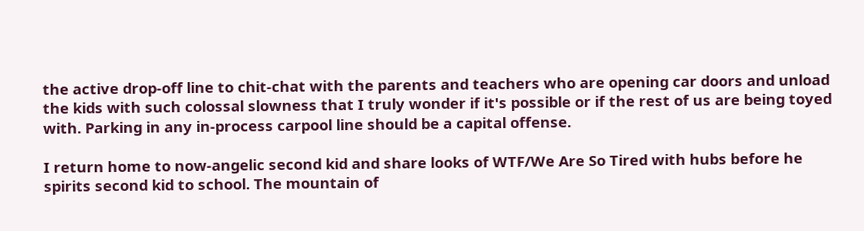the active drop-off line to chit-chat with the parents and teachers who are opening car doors and unload the kids with such colossal slowness that I truly wonder if it's possible or if the rest of us are being toyed with. Parking in any in-process carpool line should be a capital offense.

I return home to now-angelic second kid and share looks of WTF/We Are So Tired with hubs before he spirits second kid to school. The mountain of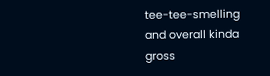tee-tee-smelling and overall kinda gross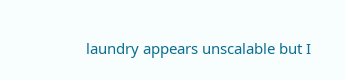laundry appears unscalable but I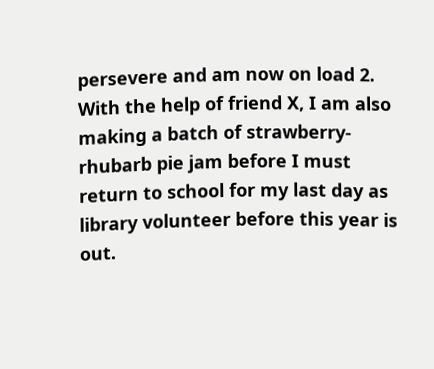persevere and am now on load 2. With the help of friend X, I am also making a batch of strawberry-rhubarb pie jam before I must return to school for my last day as library volunteer before this year is out.